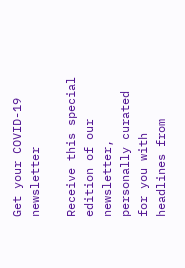Get your COVID-19 newsletter

Receive this special edition of our newsletter, personally curated for you with headlines from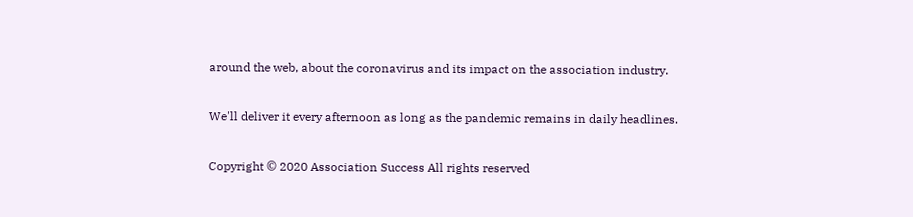around the web, about the coronavirus and its impact on the association industry.

We'll deliver it every afternoon as long as the pandemic remains in daily headlines.

Copyright © 2020 Association Success All rights reserved